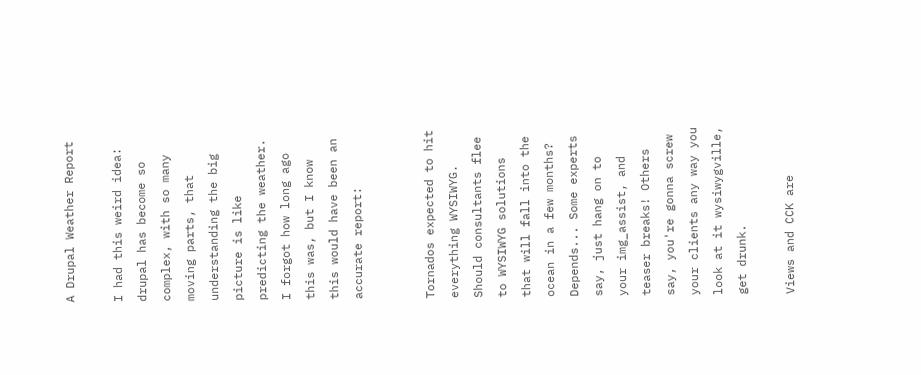A Drupal Weather Report

I had this weird idea: drupal has become so complex, with so many moving parts, that understanding the big picture is like predicting the weather. I forgot how long ago this was, but I know this would have been an accurate report:


Tornados expected to hit everything WYSIWYG. Should consultants flee to WYSIWYG solutions that will fall into the ocean in a few months? Depends... Some experts say, just hang on to your img_assist, and teaser breaks! Others say, you're gonna screw your clients any way you look at it wysiwygville, get drunk.

Views and CCK are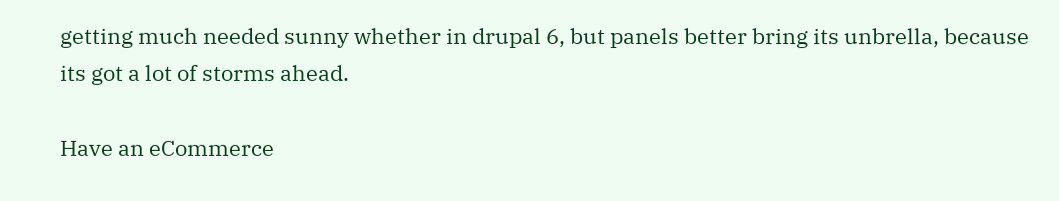getting much needed sunny whether in drupal 6, but panels better bring its unbrella, because its got a lot of storms ahead.

Have an eCommerce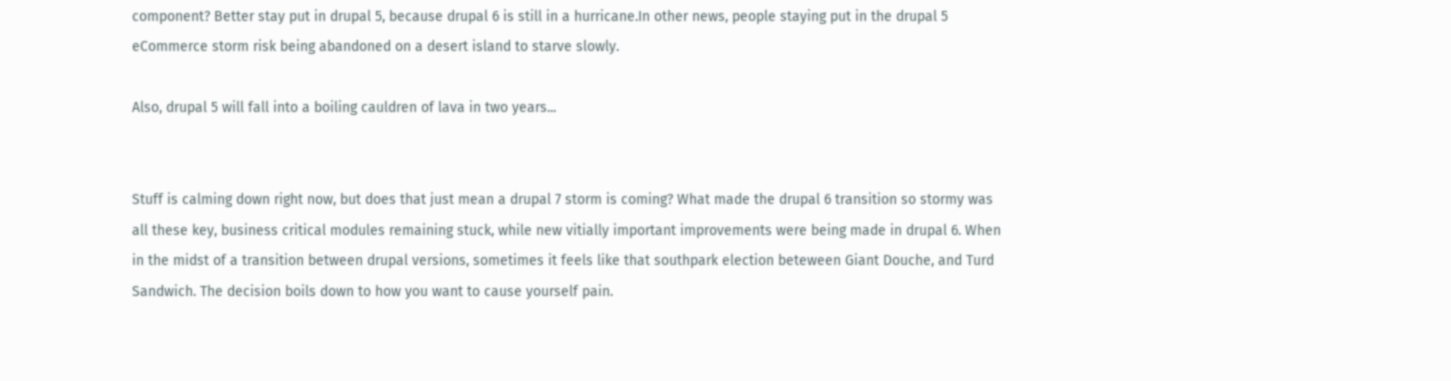component? Better stay put in drupal 5, because drupal 6 is still in a hurricane.In other news, people staying put in the drupal 5 eCommerce storm risk being abandoned on a desert island to starve slowly.

Also, drupal 5 will fall into a boiling cauldren of lava in two years...


Stuff is calming down right now, but does that just mean a drupal 7 storm is coming? What made the drupal 6 transition so stormy was all these key, business critical modules remaining stuck, while new vitially important improvements were being made in drupal 6. When in the midst of a transition between drupal versions, sometimes it feels like that southpark election beteween Giant Douche, and Turd Sandwich. The decision boils down to how you want to cause yourself pain.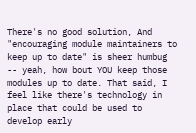There's no good solution, And "encouraging module maintainers to keep up to date" is sheer humbug -- yeah, how bout YOU keep those modules up to date. That said, I feel like there's technology in place that could be used to develop early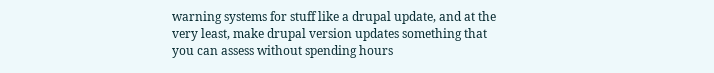warning systems for stuff like a drupal update, and at the very least, make drupal version updates something that you can assess without spending hours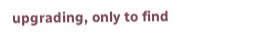upgrading, only to find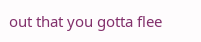out that you gotta flee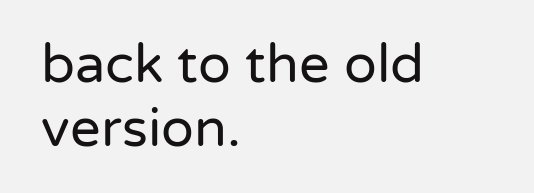back to the old version.